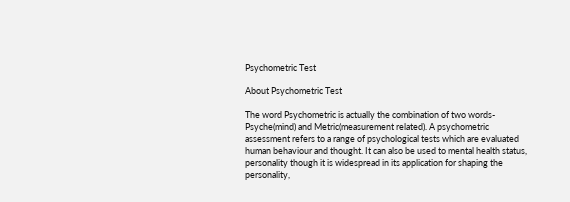Psychometric Test

About Psychometric Test

The word Psychometric is actually the combination of two words- Psyche(mind) and Metric(measurement related). A psychometric assessment refers to a range of psychological tests which are evaluated human behaviour and thought. It can also be used to mental health status, personality though it is widespread in its application for shaping the personality,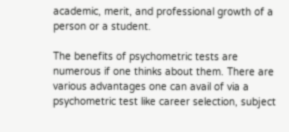academic, merit, and professional growth of a person or a student.

The benefits of psychometric tests are numerous if one thinks about them. There are various advantages one can avail of via a psychometric test like career selection, subject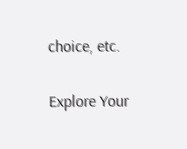choice, etc.

Explore Your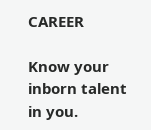CAREER

Know your inborn talent in you.